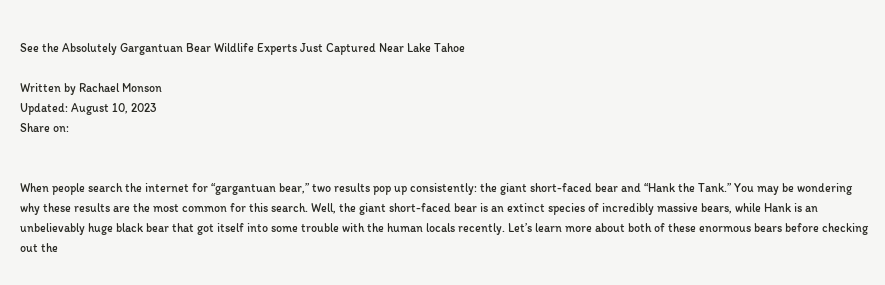See the Absolutely Gargantuan Bear Wildlife Experts Just Captured Near Lake Tahoe

Written by Rachael Monson
Updated: August 10, 2023
Share on:


When people search the internet for “gargantuan bear,” two results pop up consistently: the giant short-faced bear and “Hank the Tank.” You may be wondering why these results are the most common for this search. Well, the giant short-faced bear is an extinct species of incredibly massive bears, while Hank is an unbelievably huge black bear that got itself into some trouble with the human locals recently. Let’s learn more about both of these enormous bears before checking out the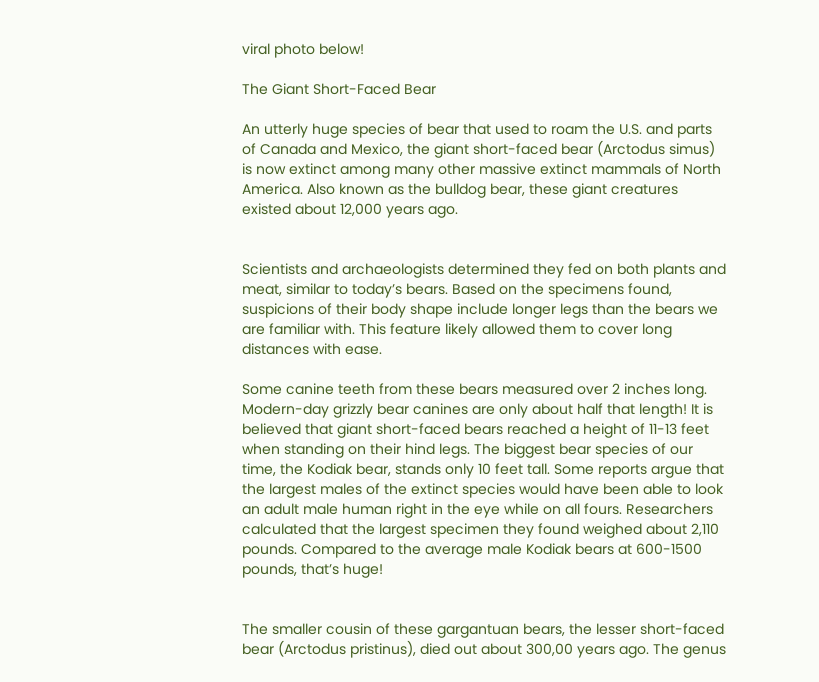viral photo below!

The Giant Short-Faced Bear

An utterly huge species of bear that used to roam the U.S. and parts of Canada and Mexico, the giant short-faced bear (Arctodus simus) is now extinct among many other massive extinct mammals of North America. Also known as the bulldog bear, these giant creatures existed about 12,000 years ago.


Scientists and archaeologists determined they fed on both plants and meat, similar to today’s bears. Based on the specimens found, suspicions of their body shape include longer legs than the bears we are familiar with. This feature likely allowed them to cover long distances with ease.

Some canine teeth from these bears measured over 2 inches long. Modern-day grizzly bear canines are only about half that length! It is believed that giant short-faced bears reached a height of 11-13 feet when standing on their hind legs. The biggest bear species of our time, the Kodiak bear, stands only 10 feet tall. Some reports argue that the largest males of the extinct species would have been able to look an adult male human right in the eye while on all fours. Researchers calculated that the largest specimen they found weighed about 2,110 pounds. Compared to the average male Kodiak bears at 600-1500 pounds, that’s huge!


The smaller cousin of these gargantuan bears, the lesser short-faced bear (Arctodus pristinus), died out about 300,00 years ago. The genus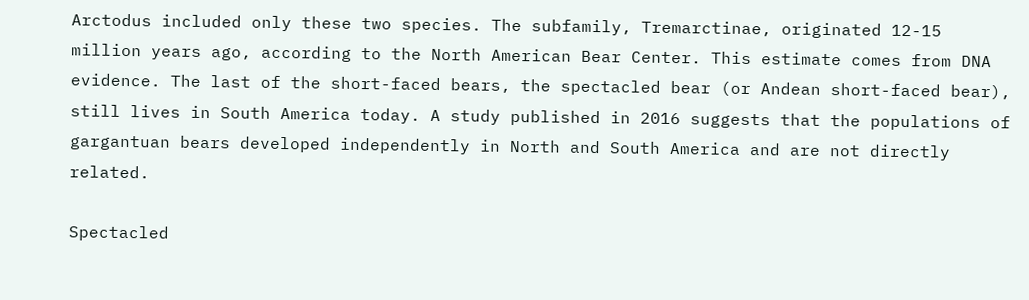Arctodus included only these two species. The subfamily, Tremarctinae, originated 12-15 million years ago, according to the North American Bear Center. This estimate comes from DNA evidence. The last of the short-faced bears, the spectacled bear (or Andean short-faced bear), still lives in South America today. A study published in 2016 suggests that the populations of gargantuan bears developed independently in North and South America and are not directly related.

Spectacled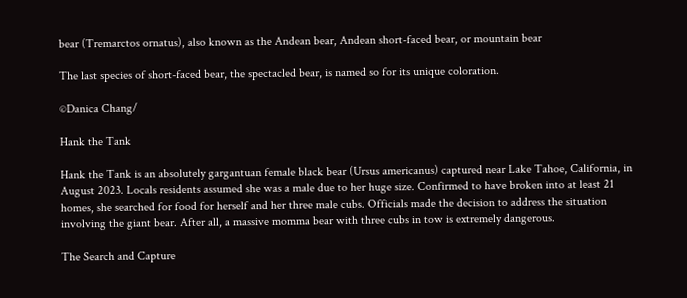bear (Tremarctos ornatus), also known as the Andean bear, Andean short-faced bear, or mountain bear

The last species of short-faced bear, the spectacled bear, is named so for its unique coloration.

©Danica Chang/

Hank the Tank

Hank the Tank is an absolutely gargantuan female black bear (Ursus americanus) captured near Lake Tahoe, California, in August 2023. Locals residents assumed she was a male due to her huge size. Confirmed to have broken into at least 21 homes, she searched for food for herself and her three male cubs. Officials made the decision to address the situation involving the giant bear. After all, a massive momma bear with three cubs in tow is extremely dangerous.

The Search and Capture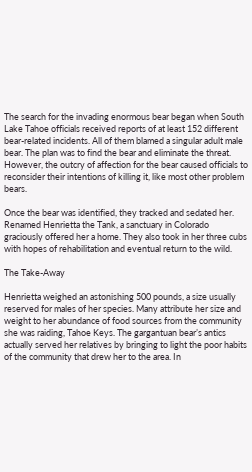The search for the invading enormous bear began when South Lake Tahoe officials received reports of at least 152 different bear-related incidents. All of them blamed a singular adult male bear. The plan was to find the bear and eliminate the threat. However, the outcry of affection for the bear caused officials to reconsider their intentions of killing it, like most other problem bears.

Once the bear was identified, they tracked and sedated her. Renamed Henrietta the Tank, a sanctuary in Colorado graciously offered her a home. They also took in her three cubs with hopes of rehabilitation and eventual return to the wild.

The Take-Away

Henrietta weighed an astonishing 500 pounds, a size usually reserved for males of her species. Many attribute her size and weight to her abundance of food sources from the community she was raiding, Tahoe Keys. The gargantuan bear’s antics actually served her relatives by bringing to light the poor habits of the community that drew her to the area. In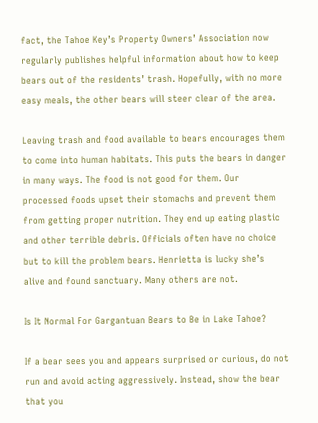fact, the Tahoe Key’s Property Owners’ Association now regularly publishes helpful information about how to keep bears out of the residents’ trash. Hopefully, with no more easy meals, the other bears will steer clear of the area.

Leaving trash and food available to bears encourages them to come into human habitats. This puts the bears in danger in many ways. The food is not good for them. Our processed foods upset their stomachs and prevent them from getting proper nutrition. They end up eating plastic and other terrible debris. Officials often have no choice but to kill the problem bears. Henrietta is lucky she’s alive and found sanctuary. Many others are not.

Is It Normal For Gargantuan Bears to Be in Lake Tahoe?

If a bear sees you and appears surprised or curious, do not run and avoid acting aggressively. Instead, show the bear that you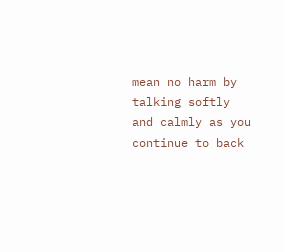mean no harm by talking softly and calmly as you continue to back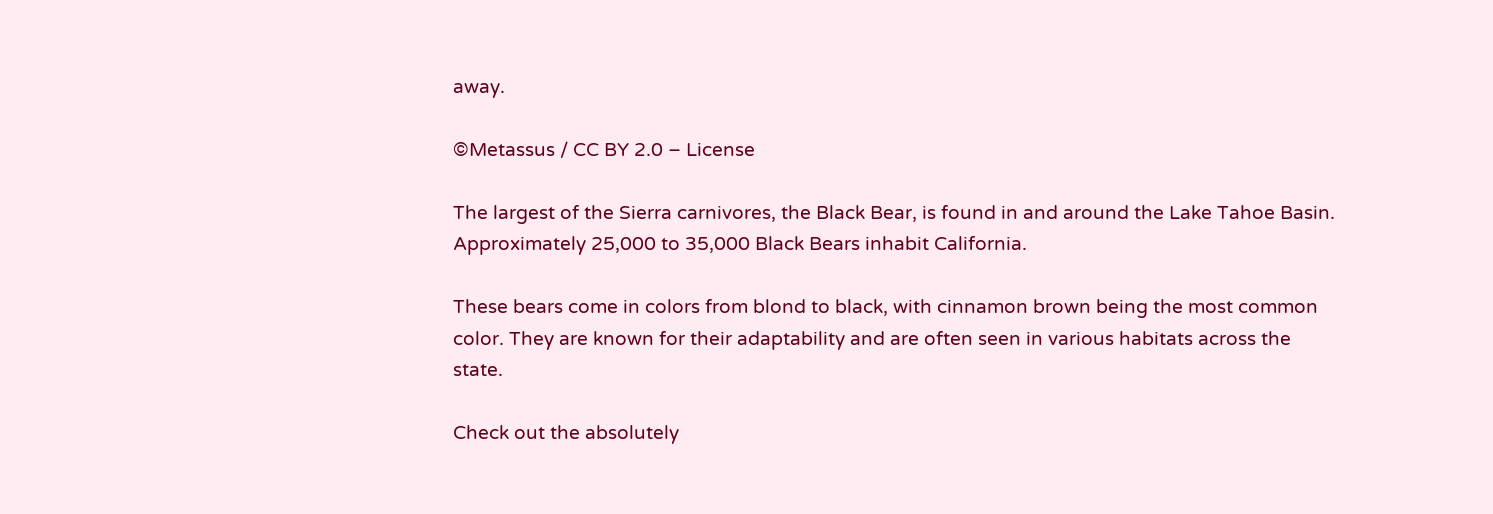away.

©Metassus / CC BY 2.0 – License

The largest of the Sierra carnivores, the Black Bear, is found in and around the Lake Tahoe Basin. Approximately 25,000 to 35,000 Black Bears inhabit California.

These bears come in colors from blond to black, with cinnamon brown being the most common color. They are known for their adaptability and are often seen in various habitats across the state.

Check out the absolutely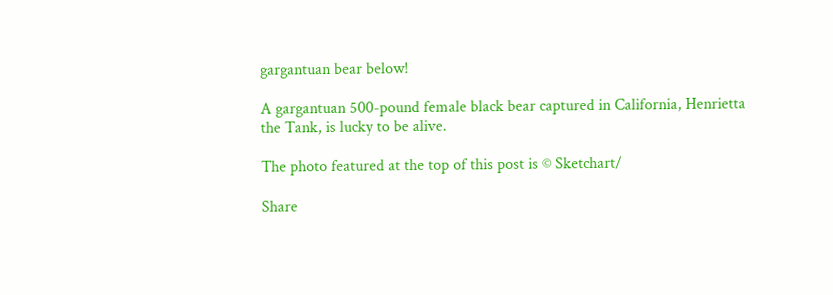gargantuan bear below!

A gargantuan 500-pound female black bear captured in California, Henrietta the Tank, is lucky to be alive.

The photo featured at the top of this post is © Sketchart/

Share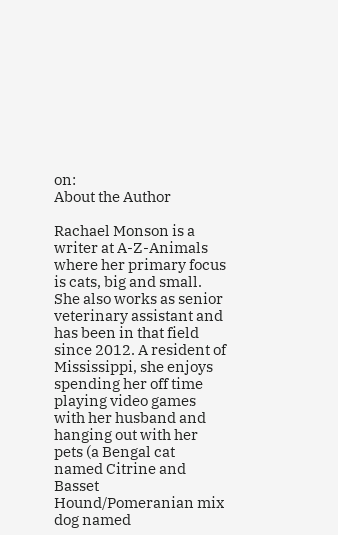on:
About the Author

Rachael Monson is a writer at A-Z-Animals where her primary focus is cats, big and small. She also works as senior veterinary assistant and has been in that field since 2012. A resident of Mississippi, she enjoys spending her off time playing video games with her husband and hanging out with her pets (a Bengal cat named Citrine and Basset Hound/Pomeranian mix dog named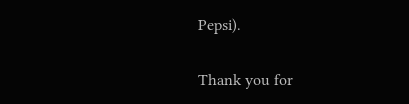Pepsi).

Thank you for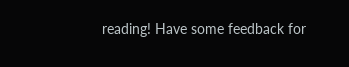reading! Have some feedback for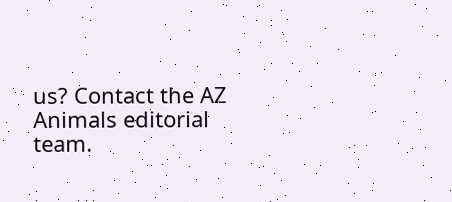us? Contact the AZ Animals editorial team.